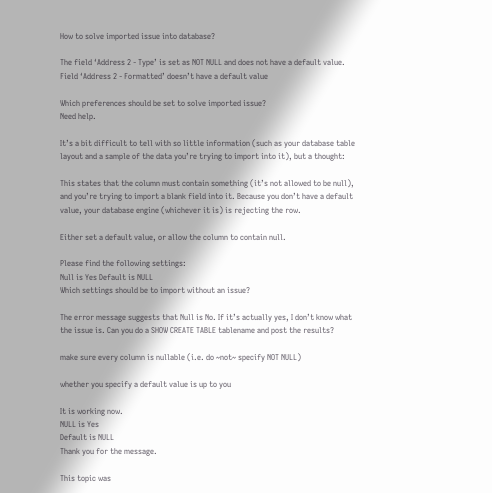How to solve imported issue into database?

The field ‘Address 2 - Type’ is set as NOT NULL and does not have a default value.
Field ‘Address 2 - Formatted’ doesn’t have a default value

Which preferences should be set to solve imported issue?
Need help.

It’s a bit difficult to tell with so little information (such as your database table layout and a sample of the data you’re trying to import into it), but a thought:

This states that the column must contain something (it’s not allowed to be null), and you’re trying to import a blank field into it. Because you don’t have a default value, your database engine (whichever it is) is rejecting the row.

Either set a default value, or allow the column to contain null.

Please find the following settings:
Null is Yes Default is NULL
Which settings should be to import without an issue?

The error message suggests that Null is No. If it’s actually yes, I don’t know what the issue is. Can you do a SHOW CREATE TABLE tablename and post the results?

make sure every column is nullable (i.e. do ~not~ specify NOT NULL)

whether you specify a default value is up to you

It is working now.
NULL is Yes
Default is NULL
Thank you for the message.

This topic was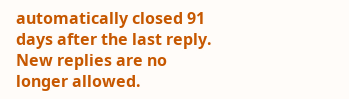automatically closed 91 days after the last reply. New replies are no longer allowed.